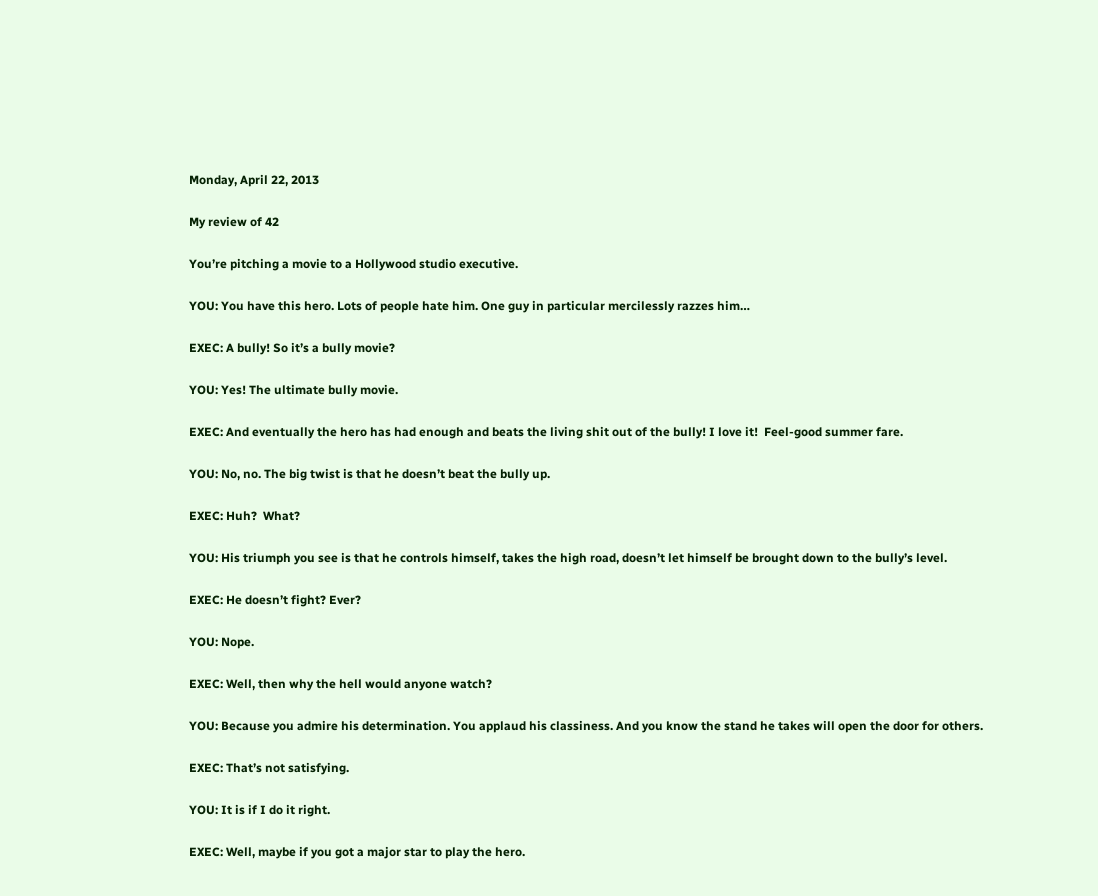Monday, April 22, 2013

My review of 42

You’re pitching a movie to a Hollywood studio executive.

YOU: You have this hero. Lots of people hate him. One guy in particular mercilessly razzes him…

EXEC: A bully! So it’s a bully movie?

YOU: Yes! The ultimate bully movie.

EXEC: And eventually the hero has had enough and beats the living shit out of the bully! I love it!  Feel-good summer fare.

YOU: No, no. The big twist is that he doesn’t beat the bully up.

EXEC: Huh?  What?

YOU: His triumph you see is that he controls himself, takes the high road, doesn’t let himself be brought down to the bully’s level.

EXEC: He doesn’t fight? Ever?

YOU: Nope.

EXEC: Well, then why the hell would anyone watch?

YOU: Because you admire his determination. You applaud his classiness. And you know the stand he takes will open the door for others.

EXEC: That’s not satisfying.

YOU: It is if I do it right.

EXEC: Well, maybe if you got a major star to play the hero.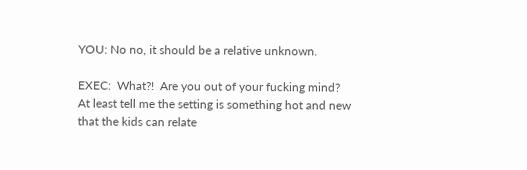YOU: No no, it should be a relative unknown.

EXEC:  What?!  Are you out of your fucking mind?  At least tell me the setting is something hot and new that the kids can relate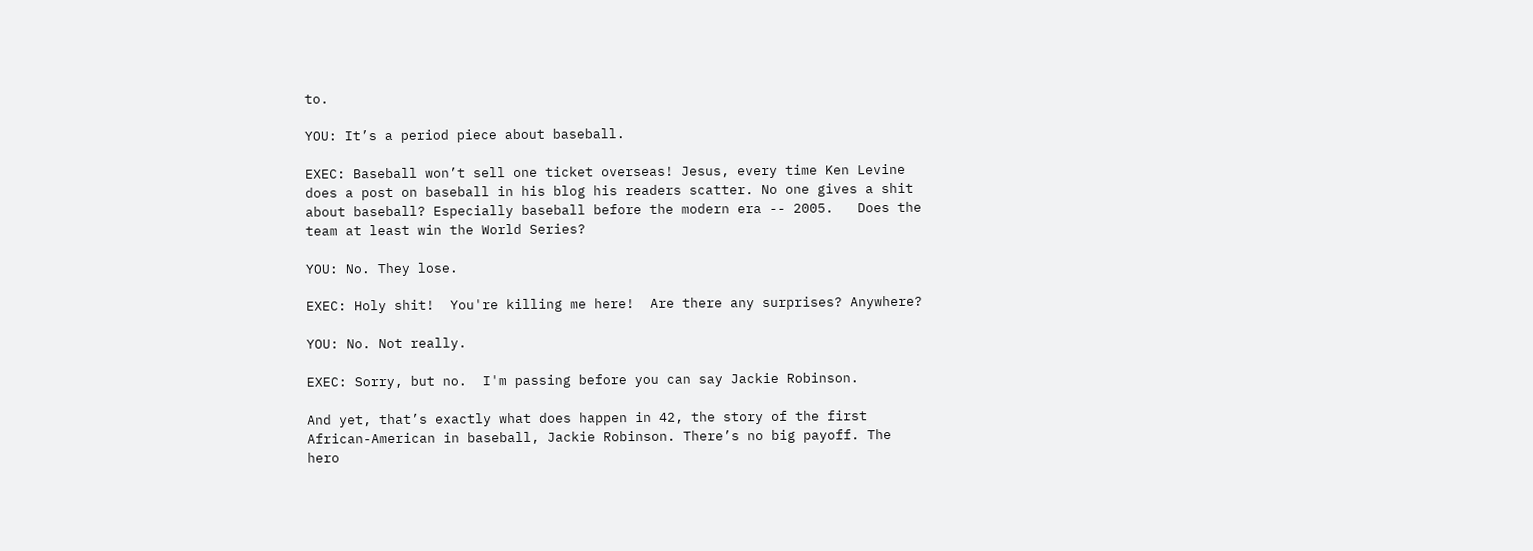to.

YOU: It’s a period piece about baseball.

EXEC: Baseball won’t sell one ticket overseas! Jesus, every time Ken Levine does a post on baseball in his blog his readers scatter. No one gives a shit about baseball? Especially baseball before the modern era -- 2005.   Does the team at least win the World Series?

YOU: No. They lose.

EXEC: Holy shit!  You're killing me here!  Are there any surprises? Anywhere?

YOU: No. Not really.

EXEC: Sorry, but no.  I'm passing before you can say Jackie Robinson.

And yet, that’s exactly what does happen in 42, the story of the first African-American in baseball, Jackie Robinson. There’s no big payoff. The hero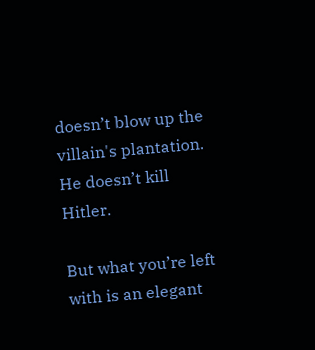doesn’t blow up the villain's plantation. He doesn’t kill Hitler.

But what you’re left with is an elegant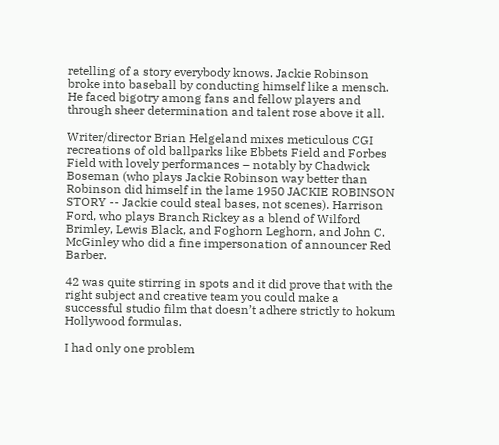retelling of a story everybody knows. Jackie Robinson broke into baseball by conducting himself like a mensch. He faced bigotry among fans and fellow players and through sheer determination and talent rose above it all.

Writer/director Brian Helgeland mixes meticulous CGI recreations of old ballparks like Ebbets Field and Forbes Field with lovely performances – notably by Chadwick Boseman (who plays Jackie Robinson way better than Robinson did himself in the lame 1950 JACKIE ROBINSON STORY -- Jackie could steal bases, not scenes). Harrison Ford, who plays Branch Rickey as a blend of Wilford Brimley, Lewis Black, and Foghorn Leghorn, and John C. McGinley who did a fine impersonation of announcer Red Barber.

42 was quite stirring in spots and it did prove that with the right subject and creative team you could make a successful studio film that doesn’t adhere strictly to hokum Hollywood formulas.

I had only one problem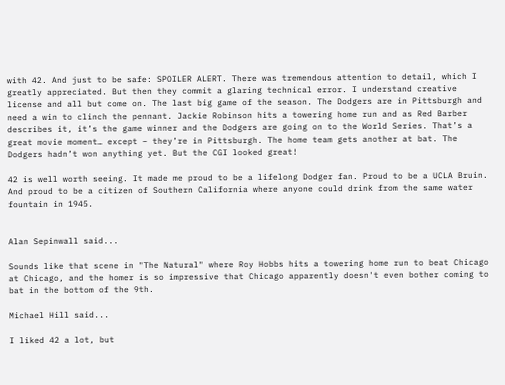with 42. And just to be safe: SPOILER ALERT. There was tremendous attention to detail, which I greatly appreciated. But then they commit a glaring technical error. I understand creative license and all but come on. The last big game of the season. The Dodgers are in Pittsburgh and need a win to clinch the pennant. Jackie Robinson hits a towering home run and as Red Barber describes it, it’s the game winner and the Dodgers are going on to the World Series. That’s a great movie moment… except – they’re in Pittsburgh. The home team gets another at bat. The Dodgers hadn’t won anything yet. But the CGI looked great!

42 is well worth seeing. It made me proud to be a lifelong Dodger fan. Proud to be a UCLA Bruin. And proud to be a citizen of Southern California where anyone could drink from the same water fountain in 1945.


Alan Sepinwall said...

Sounds like that scene in "The Natural" where Roy Hobbs hits a towering home run to beat Chicago at Chicago, and the homer is so impressive that Chicago apparently doesn't even bother coming to bat in the bottom of the 9th.

Michael Hill said...

I liked 42 a lot, but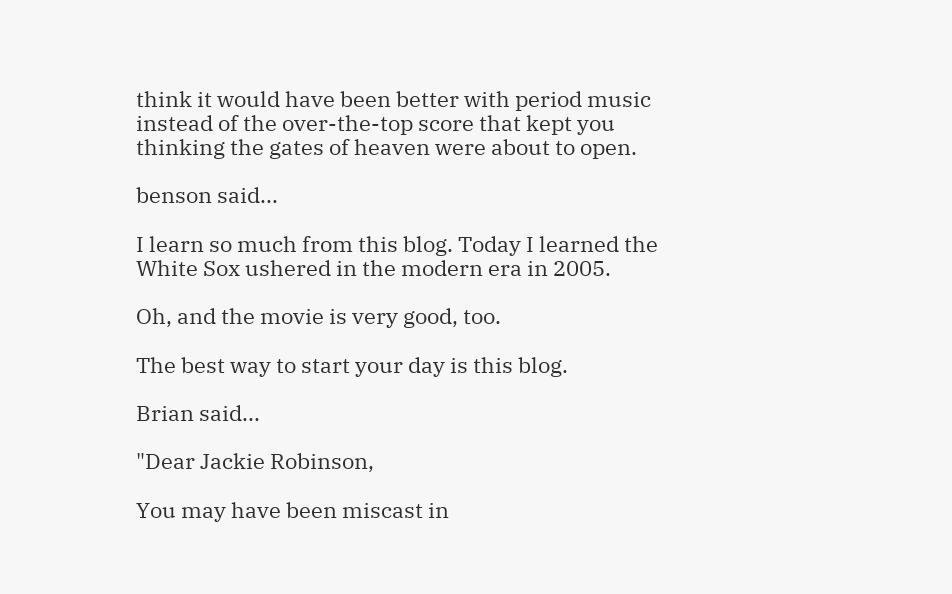think it would have been better with period music instead of the over-the-top score that kept you thinking the gates of heaven were about to open.

benson said...

I learn so much from this blog. Today I learned the White Sox ushered in the modern era in 2005.

Oh, and the movie is very good, too.

The best way to start your day is this blog.

Brian said...

"Dear Jackie Robinson,

You may have been miscast in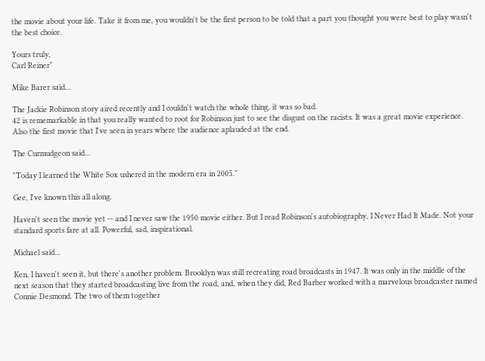the movie about your life. Take it from me, you wouldn't be the first person to be told that a part you thought you were best to play wasn't the best choice.

Yours truly,
Carl Reiner"

Mike Barer said...

The Jackie Robinson story aired recently and I couldn't watch the whole thing, it was so bad.
42 is rememarkable in that you really wanted to root for Robinson just to see the disgust on the racists. It was a great movie experience. Also the first movie that I've seen in years where the audience aplauded at the end.

The Curmudgeon said...

"Today I learned the White Sox ushered in the modern era in 2005."

Gee, I've known this all along.

Haven't seen the movie yet -- and I never saw the 1950 movie either. But I read Robinson's autobiography, I Never Had It Made. Not your standard sports fare at all. Powerful, sad, inspirational.

Michael said...

Ken, I haven't seen it, but there's another problem. Brooklyn was still recreating road broadcasts in 1947. It was only in the middle of the next season that they started broadcasting live from the road, and, when they did, Red Barber worked with a marvelous broadcaster named Connie Desmond. The two of them together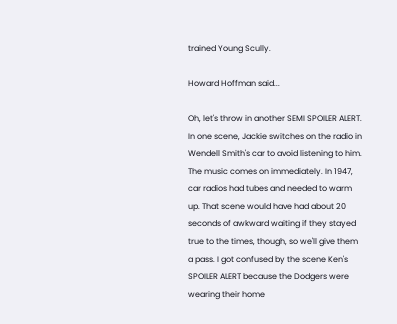trained Young Scully.

Howard Hoffman said...

Oh, let's throw in another SEMI SPOILER ALERT. In one scene, Jackie switches on the radio in Wendell Smith's car to avoid listening to him. The music comes on immediately. In 1947, car radios had tubes and needed to warm up. That scene would have had about 20 seconds of awkward waiting if they stayed true to the times, though, so we'll give them a pass. I got confused by the scene Ken's SPOILER ALERT because the Dodgers were wearing their home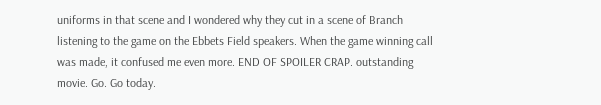uniforms in that scene and I wondered why they cut in a scene of Branch listening to the game on the Ebbets Field speakers. When the game winning call was made, it confused me even more. END OF SPOILER CRAP. outstanding movie. Go. Go today.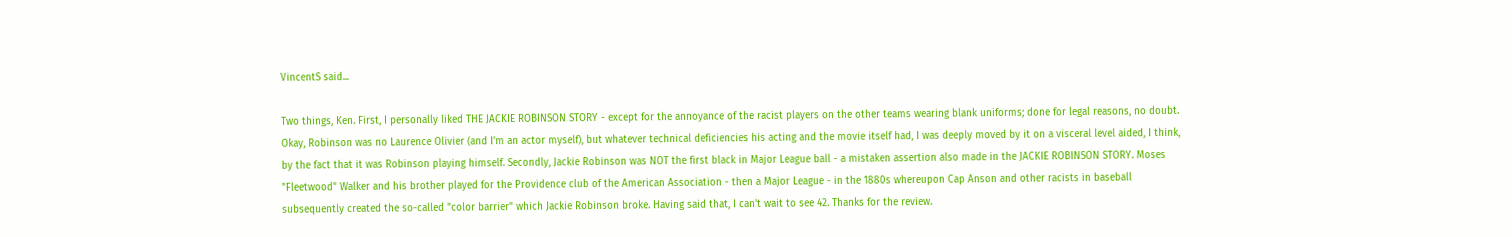VincentS said...

Two things, Ken. First, I personally liked THE JACKIE ROBINSON STORY - except for the annoyance of the racist players on the other teams wearing blank uniforms; done for legal reasons, no doubt. Okay, Robinson was no Laurence Olivier (and I'm an actor myself), but whatever technical deficiencies his acting and the movie itself had, I was deeply moved by it on a visceral level aided, I think, by the fact that it was Robinson playing himself. Secondly, Jackie Robinson was NOT the first black in Major League ball - a mistaken assertion also made in the JACKIE ROBINSON STORY. Moses "Fleetwood" Walker and his brother played for the Providence club of the American Association - then a Major League - in the 1880s whereupon Cap Anson and other racists in baseball subsequently created the so-called "color barrier" which Jackie Robinson broke. Having said that, I can't wait to see 42. Thanks for the review.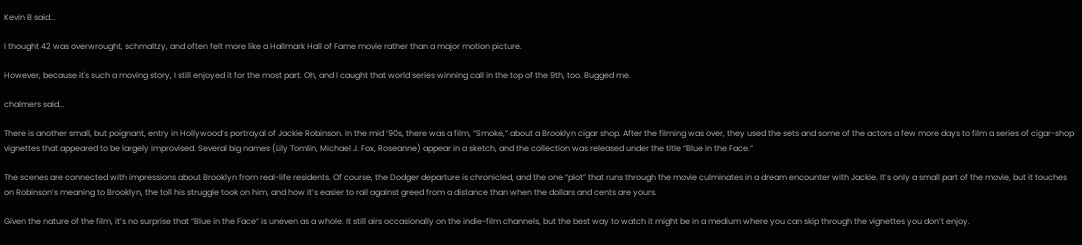Kevin B said...

I thought 42 was overwrought, schmaltzy, and often felt more like a Hallmark Hall of Fame movie rather than a major motion picture.

However, because it's such a moving story, I still enjoyed it for the most part. Oh, and I caught that world series winning call in the top of the 9th, too. Bugged me.

chalmers said...

There is another small, but poignant, entry in Hollywood’s portrayal of Jackie Robinson. In the mid ‘90s, there was a film, “Smoke,” about a Brooklyn cigar shop. After the filming was over, they used the sets and some of the actors a few more days to film a series of cigar-shop vignettes that appeared to be largely improvised. Several big names (Lily Tomlin, Michael J. Fox, Roseanne) appear in a sketch, and the collection was released under the title “Blue in the Face.”

The scenes are connected with impressions about Brooklyn from real-life residents. Of course, the Dodger departure is chronicled, and the one “plot” that runs through the movie culminates in a dream encounter with Jackie. It’s only a small part of the movie, but it touches on Robinson’s meaning to Brooklyn, the toll his struggle took on him, and how it’s easier to rail against greed from a distance than when the dollars and cents are yours.

Given the nature of the film, it’s no surprise that “Blue in the Face” is uneven as a whole. It still airs occasionally on the indie-film channels, but the best way to watch it might be in a medium where you can skip through the vignettes you don’t enjoy.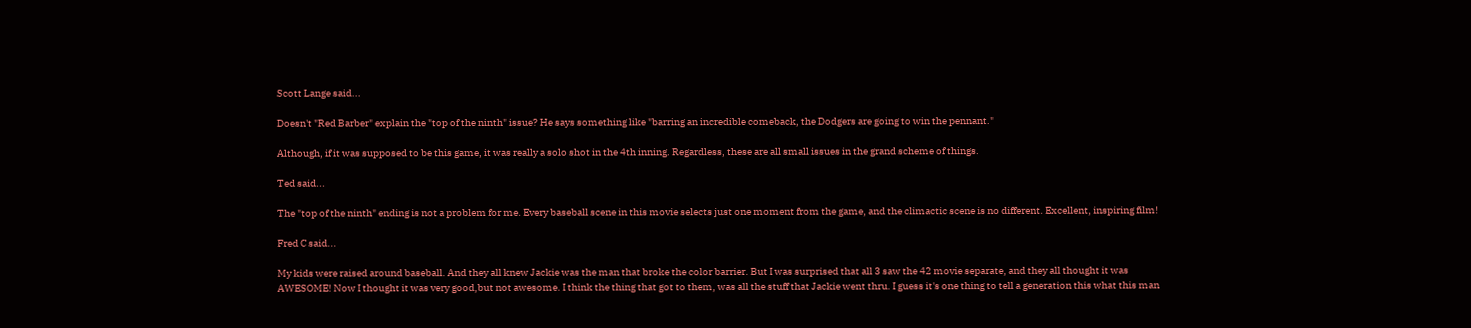Scott Lange said...

Doesn't "Red Barber" explain the "top of the ninth" issue? He says something like "barring an incredible comeback, the Dodgers are going to win the pennant."

Although, if it was supposed to be this game, it was really a solo shot in the 4th inning. Regardless, these are all small issues in the grand scheme of things.

Ted said...

The "top of the ninth" ending is not a problem for me. Every baseball scene in this movie selects just one moment from the game, and the climactic scene is no different. Excellent, inspiring film!

Fred C said...

My kids were raised around baseball. And they all knew Jackie was the man that broke the color barrier. But I was surprised that all 3 saw the 42 movie separate, and they all thought it was AWESOME! Now I thought it was very good,but not awesome. I think the thing that got to them, was all the stuff that Jackie went thru. I guess it's one thing to tell a generation this what this man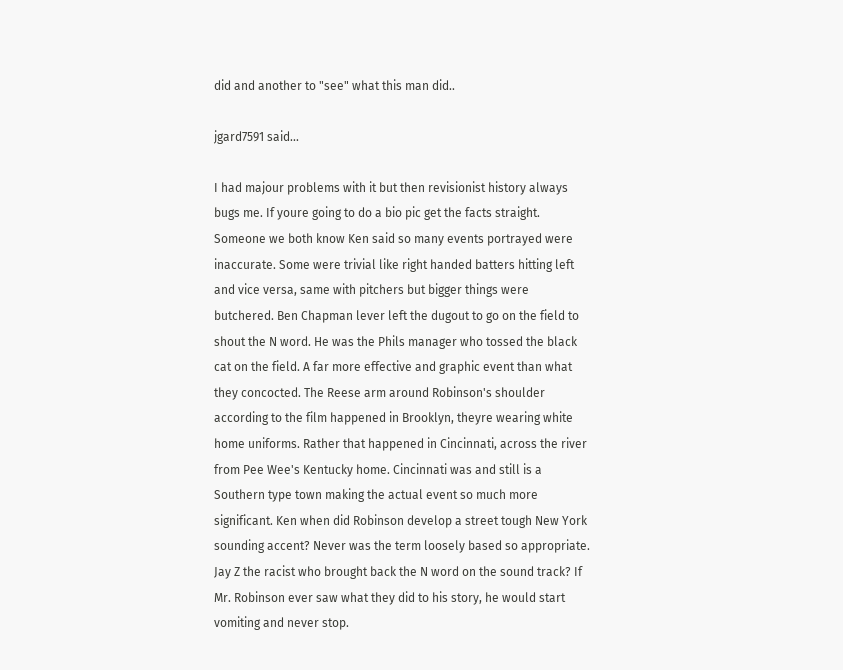did and another to "see" what this man did..

jgard7591 said...

I had majour problems with it but then revisionist history always bugs me. If youre going to do a bio pic get the facts straight. Someone we both know Ken said so many events portrayed were inaccurate. Some were trivial like right handed batters hitting left and vice versa, same with pitchers but bigger things were butchered. Ben Chapman lever left the dugout to go on the field to shout the N word. He was the Phils manager who tossed the black cat on the field. A far more effective and graphic event than what they concocted. The Reese arm around Robinson's shoulder according to the film happened in Brooklyn, theyre wearing white home uniforms. Rather that happened in Cincinnati, across the river from Pee Wee's Kentucky home. Cincinnati was and still is a Southern type town making the actual event so much more significant. Ken when did Robinson develop a street tough New York sounding accent? Never was the term loosely based so appropriate.
Jay Z the racist who brought back the N word on the sound track? If Mr. Robinson ever saw what they did to his story, he would start vomiting and never stop.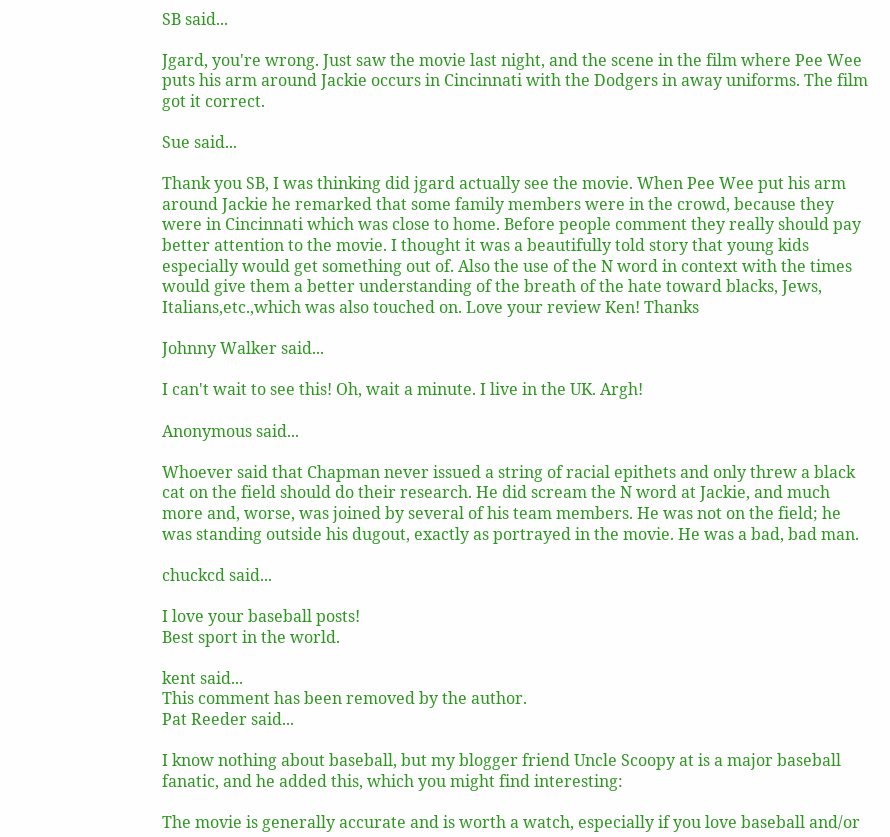SB said...

Jgard, you're wrong. Just saw the movie last night, and the scene in the film where Pee Wee puts his arm around Jackie occurs in Cincinnati with the Dodgers in away uniforms. The film got it correct.

Sue said...

Thank you SB, I was thinking did jgard actually see the movie. When Pee Wee put his arm around Jackie he remarked that some family members were in the crowd, because they were in Cincinnati which was close to home. Before people comment they really should pay better attention to the movie. I thought it was a beautifully told story that young kids especially would get something out of. Also the use of the N word in context with the times would give them a better understanding of the breath of the hate toward blacks, Jews, Italians,etc.,which was also touched on. Love your review Ken! Thanks

Johnny Walker said...

I can't wait to see this! Oh, wait a minute. I live in the UK. Argh!

Anonymous said...

Whoever said that Chapman never issued a string of racial epithets and only threw a black cat on the field should do their research. He did scream the N word at Jackie, and much more and, worse, was joined by several of his team members. He was not on the field; he was standing outside his dugout, exactly as portrayed in the movie. He was a bad, bad man.

chuckcd said...

I love your baseball posts!
Best sport in the world.

kent said...
This comment has been removed by the author.
Pat Reeder said...

I know nothing about baseball, but my blogger friend Uncle Scoopy at is a major baseball fanatic, and he added this, which you might find interesting:

The movie is generally accurate and is worth a watch, especially if you love baseball and/or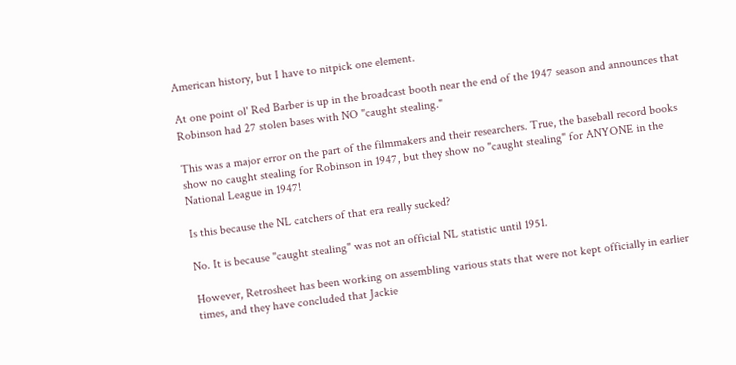American history, but I have to nitpick one element.

At one point ol' Red Barber is up in the broadcast booth near the end of the 1947 season and announces that Robinson had 27 stolen bases with NO "caught stealing."

This was a major error on the part of the filmmakers and their researchers. True, the baseball record books show no caught stealing for Robinson in 1947, but they show no "caught stealing" for ANYONE in the National League in 1947!

Is this because the NL catchers of that era really sucked?

No. It is because "caught stealing" was not an official NL statistic until 1951.

However, Retrosheet has been working on assembling various stats that were not kept officially in earlier times, and they have concluded that Jackie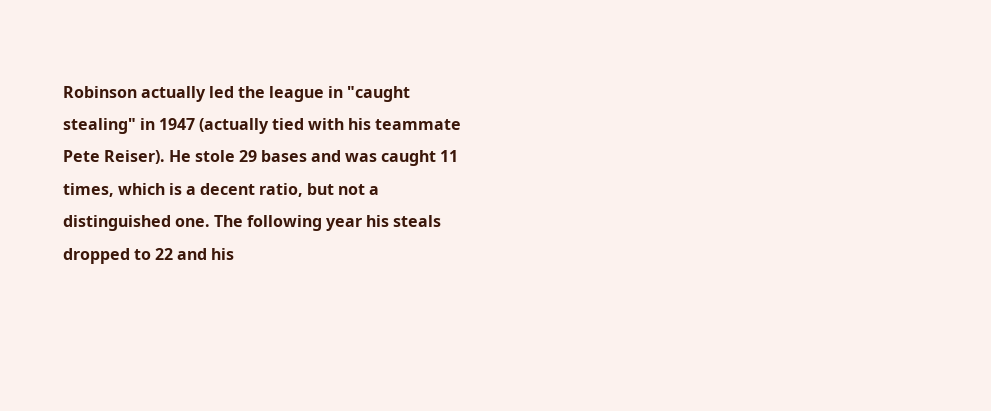Robinson actually led the league in "caught stealing" in 1947 (actually tied with his teammate Pete Reiser). He stole 29 bases and was caught 11 times, which is a decent ratio, but not a distinguished one. The following year his steals dropped to 22 and his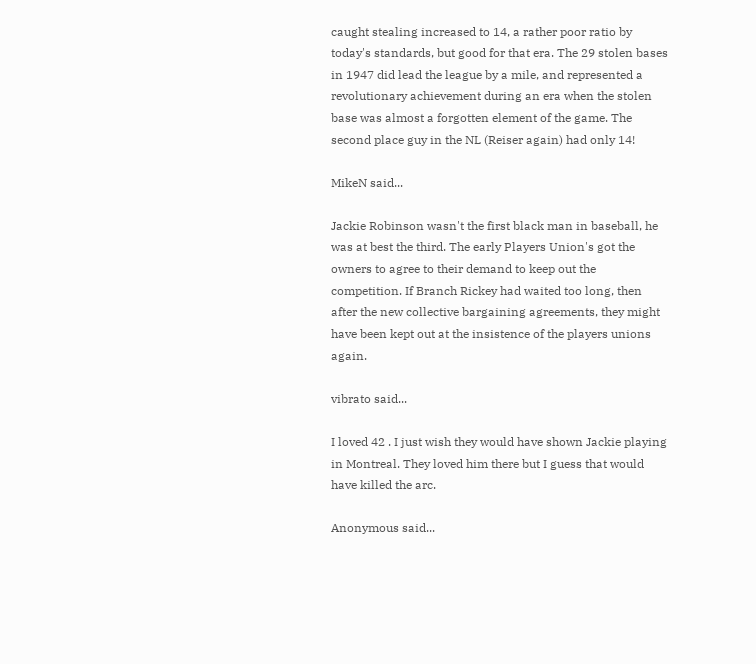caught stealing increased to 14, a rather poor ratio by today's standards, but good for that era. The 29 stolen bases in 1947 did lead the league by a mile, and represented a revolutionary achievement during an era when the stolen base was almost a forgotten element of the game. The second place guy in the NL (Reiser again) had only 14!

MikeN said...

Jackie Robinson wasn't the first black man in baseball, he was at best the third. The early Players Union's got the owners to agree to their demand to keep out the competition. If Branch Rickey had waited too long, then after the new collective bargaining agreements, they might have been kept out at the insistence of the players unions again.

vibrato said...

I loved 42 . I just wish they would have shown Jackie playing in Montreal. They loved him there but I guess that would have killed the arc.

Anonymous said...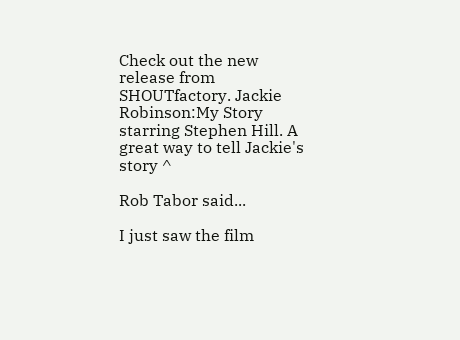Check out the new release from SHOUTfactory. Jackie Robinson:My Story starring Stephen Hill. A great way to tell Jackie's story ^

Rob Tabor said...

I just saw the film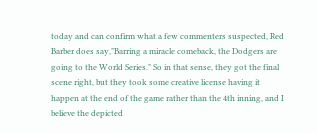today and can confirm what a few commenters suspected, Red Barber does say,"Barring a miracle comeback, the Dodgers are going to the World Series." So in that sense, they got the final scene right, but they took some creative license having it happen at the end of the game rather than the 4th inning, and I believe the depicted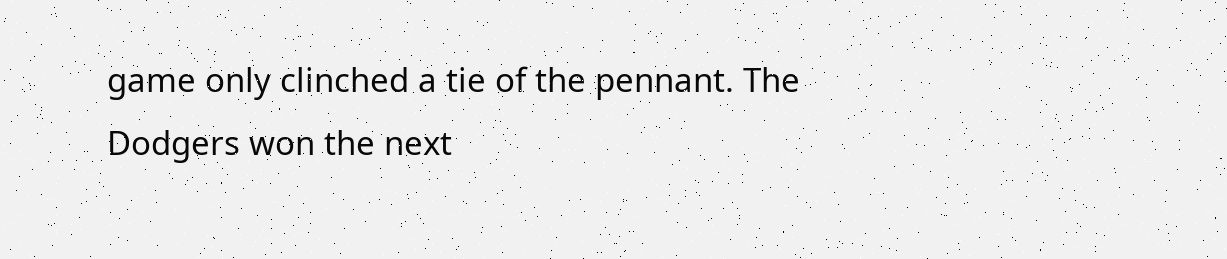game only clinched a tie of the pennant. The Dodgers won the next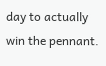day to actually win the pennant.